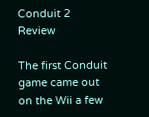Conduit 2 Review

The first Conduit game came out on the Wii a few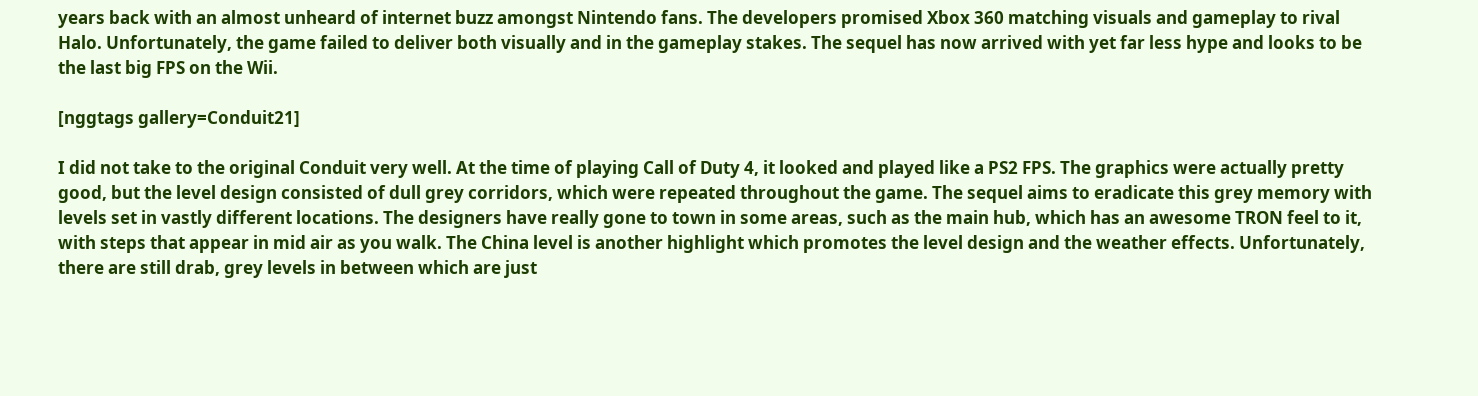years back with an almost unheard of internet buzz amongst Nintendo fans. The developers promised Xbox 360 matching visuals and gameplay to rival Halo. Unfortunately, the game failed to deliver both visually and in the gameplay stakes. The sequel has now arrived with yet far less hype and looks to be the last big FPS on the Wii.

[nggtags gallery=Conduit21]

I did not take to the original Conduit very well. At the time of playing Call of Duty 4, it looked and played like a PS2 FPS. The graphics were actually pretty good, but the level design consisted of dull grey corridors, which were repeated throughout the game. The sequel aims to eradicate this grey memory with levels set in vastly different locations. The designers have really gone to town in some areas, such as the main hub, which has an awesome TRON feel to it, with steps that appear in mid air as you walk. The China level is another highlight which promotes the level design and the weather effects. Unfortunately, there are still drab, grey levels in between which are just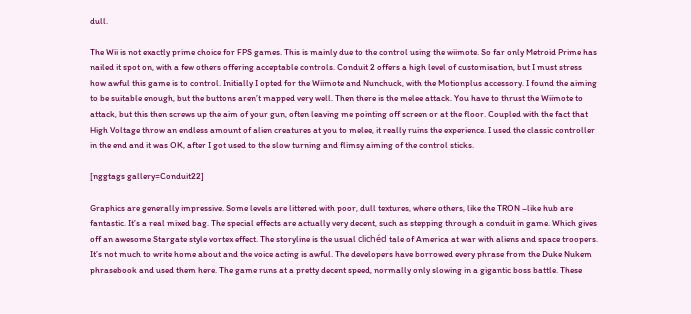dull.

The Wii is not exactly prime choice for FPS games. This is mainly due to the control using the wiimote. So far only Metroid Prime has nailed it spot on, with a few others offering acceptable controls. Conduit 2 offers a high level of customisation, but I must stress how awful this game is to control. Initially I opted for the Wiimote and Nunchuck, with the Motionplus accessory. I found the aiming to be suitable enough, but the buttons aren’t mapped very well. Then there is the melee attack. You have to thrust the Wiimote to attack, but this then screws up the aim of your gun, often leaving me pointing off screen or at the floor. Coupled with the fact that High Voltage throw an endless amount of alien creatures at you to melee, it really ruins the experience. I used the classic controller in the end and it was OK, after I got used to the slow turning and flimsy aiming of the control sticks.

[nggtags gallery=Conduit22]

Graphics are generally impressive. Some levels are littered with poor, dull textures, where others, like the TRON –like hub are fantastic. It’s a real mixed bag. The special effects are actually very decent, such as stepping through a conduit in game. Which gives off an awesome Stargate style vortex effect. The storyline is the usual clichéd tale of America at war with aliens and space troopers. It’s not much to write home about and the voice acting is awful. The developers have borrowed every phrase from the Duke Nukem phrasebook and used them here. The game runs at a pretty decent speed, normally only slowing in a gigantic boss battle. These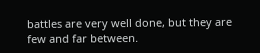battles are very well done, but they are few and far between.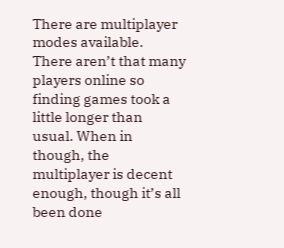There are multiplayer modes available. There aren’t that many players online so finding games took a little longer than usual. When in though, the multiplayer is decent enough, though it’s all been done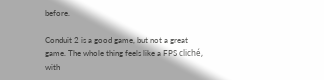before.

Conduit 2 is a good game, but not a great game. The whole thing feels like a FPS cliché, with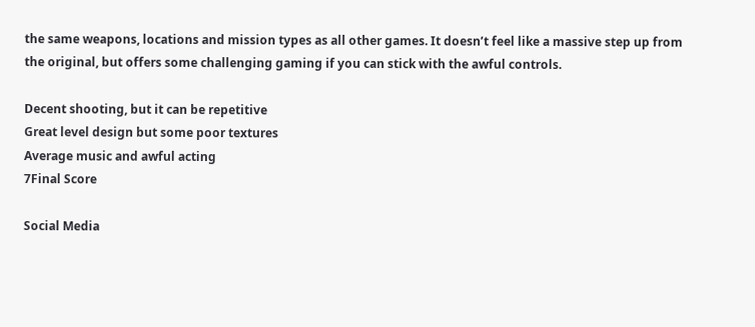the same weapons, locations and mission types as all other games. It doesn’t feel like a massive step up from the original, but offers some challenging gaming if you can stick with the awful controls.

Decent shooting, but it can be repetitive
Great level design but some poor textures
Average music and awful acting
7Final Score

Social Media